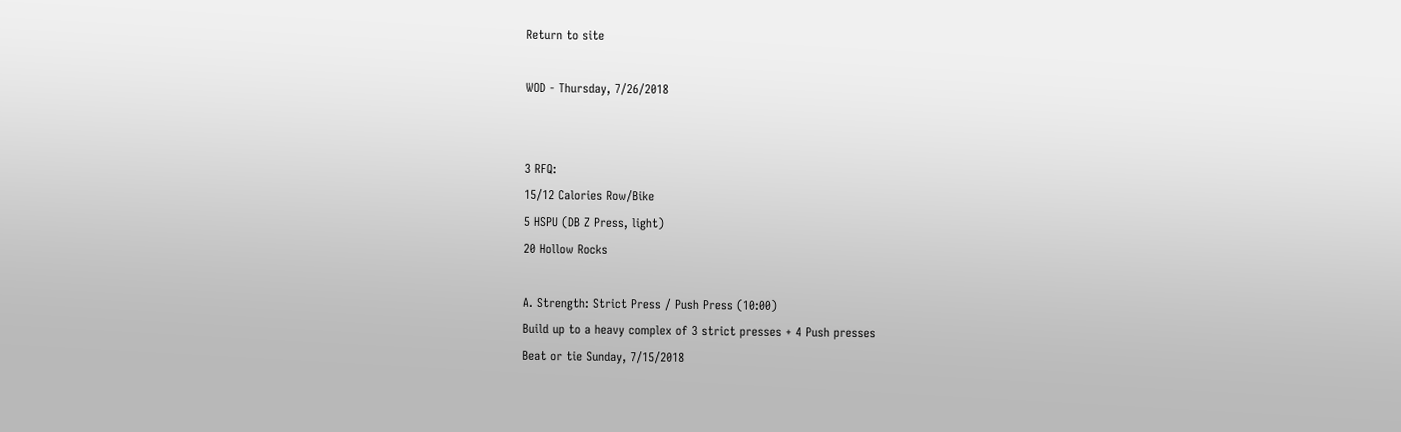Return to site

WOD - Thursday, 7/26/2018


3 RFQ:
15/12 Calories Row/Bike
5 HSPU (DB Z Press, light)
20 Hollow Rocks

A. Strength: Strict Press / Push Press (10:00)
Build up to a heavy complex of 3 strict presses + 4 Push presses
Beat or tie Sunday, 7/15/2018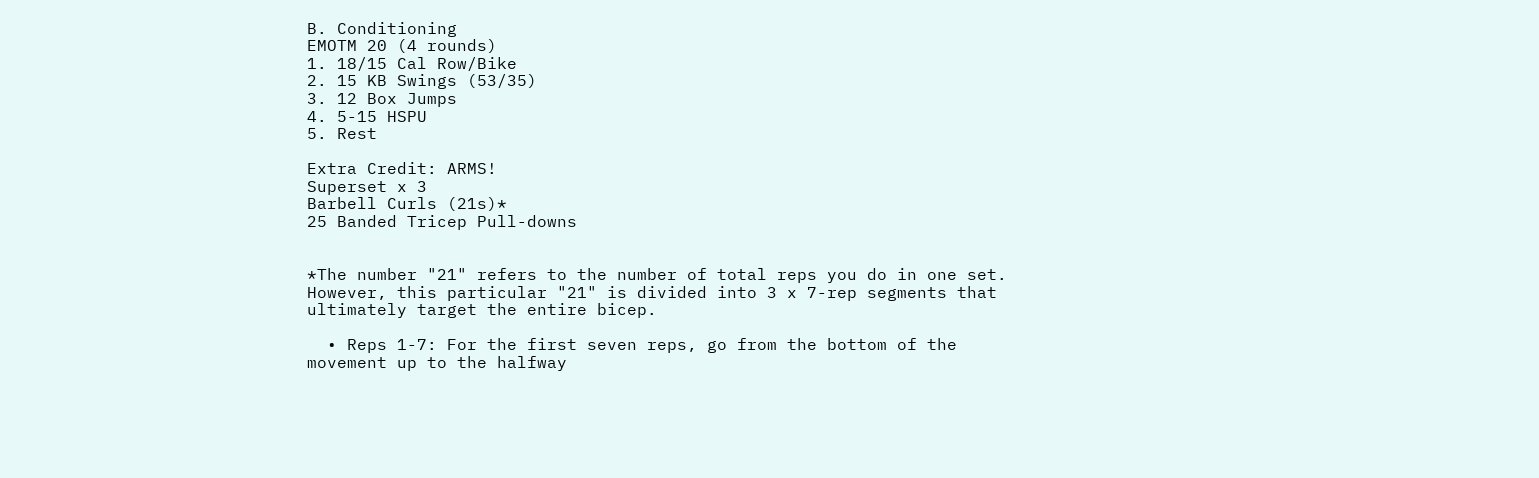B. Conditioning
EMOTM 20 (4 rounds)
1. 18/15 Cal Row/Bike
2. 15 KB Swings (53/35)
3. 12 Box Jumps
4. 5-15 HSPU
5. Rest

Extra Credit: ARMS!
Superset x 3
Barbell Curls (21s)*
25 Banded Tricep Pull-downs


*The number "21" refers to the number of total reps you do in one set. However, this particular "21" is divided into 3 x 7-rep segments that ultimately target the entire bicep.

  • Reps 1-7: For the first seven reps, go from the bottom of the movement up to the halfway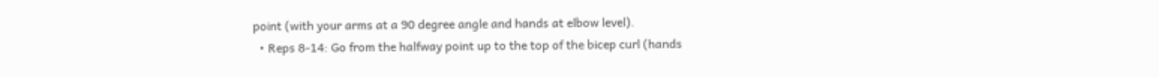point (with your arms at a 90 degree angle and hands at elbow level).
  • Reps 8-14: Go from the halfway point up to the top of the bicep curl (hands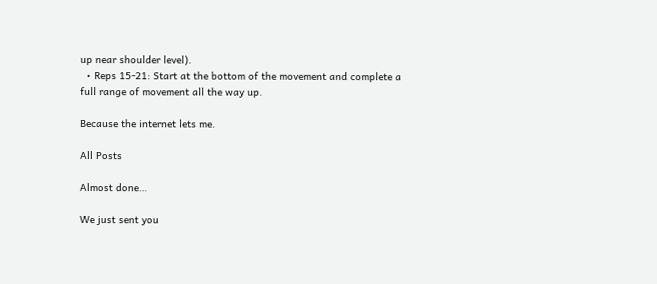up near shoulder level).
  • Reps 15-21: Start at the bottom of the movement and complete a full range of movement all the way up.

Because the internet lets me.

All Posts

Almost done…

We just sent you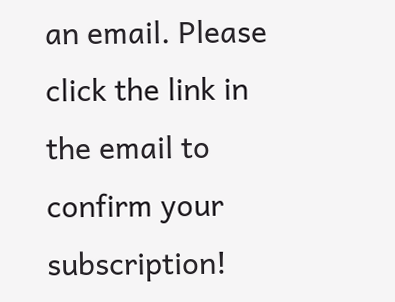an email. Please click the link in the email to confirm your subscription!